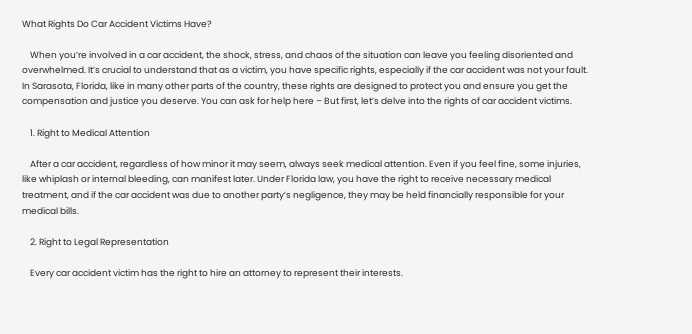What Rights Do Car Accident Victims Have?

    When you’re involved in a car accident, the shock, stress, and chaos of the situation can leave you feeling disoriented and overwhelmed. It’s crucial to understand that as a victim, you have specific rights, especially if the car accident was not your fault. In Sarasota, Florida, like in many other parts of the country, these rights are designed to protect you and ensure you get the compensation and justice you deserve. You can ask for help here – But first, let’s delve into the rights of car accident victims.

    1. Right to Medical Attention

    After a car accident, regardless of how minor it may seem, always seek medical attention. Even if you feel fine, some injuries, like whiplash or internal bleeding, can manifest later. Under Florida law, you have the right to receive necessary medical treatment, and if the car accident was due to another party’s negligence, they may be held financially responsible for your medical bills.

    2. Right to Legal Representation

    Every car accident victim has the right to hire an attorney to represent their interests.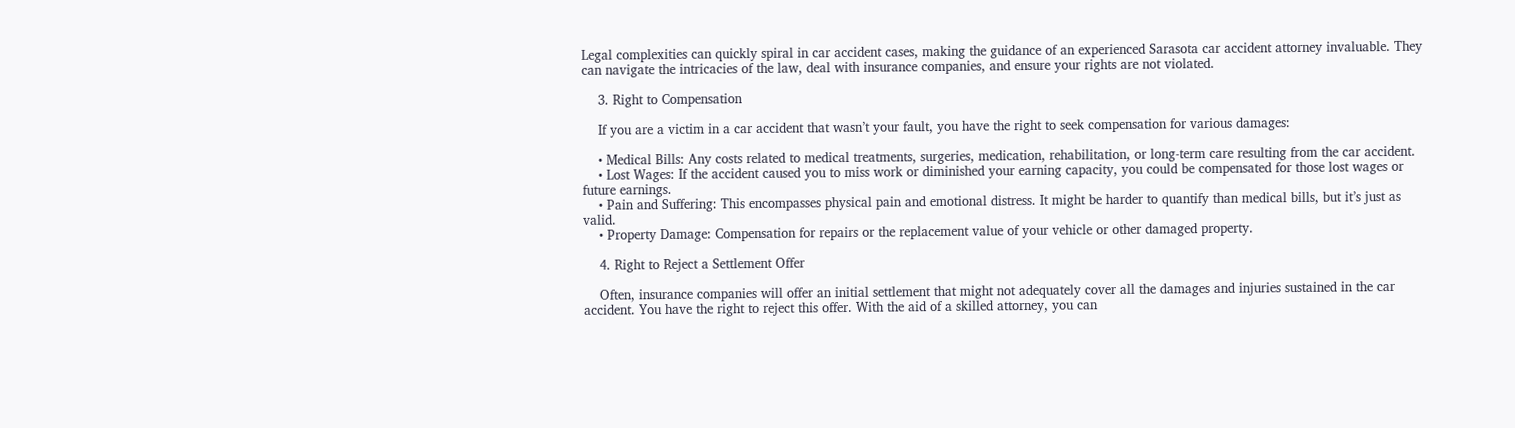Legal complexities can quickly spiral in car accident cases, making the guidance of an experienced Sarasota car accident attorney invaluable. They can navigate the intricacies of the law, deal with insurance companies, and ensure your rights are not violated.

    3. Right to Compensation

    If you are a victim in a car accident that wasn’t your fault, you have the right to seek compensation for various damages:

    • Medical Bills: Any costs related to medical treatments, surgeries, medication, rehabilitation, or long-term care resulting from the car accident.
    • Lost Wages: If the accident caused you to miss work or diminished your earning capacity, you could be compensated for those lost wages or future earnings.
    • Pain and Suffering: This encompasses physical pain and emotional distress. It might be harder to quantify than medical bills, but it’s just as valid.
    • Property Damage: Compensation for repairs or the replacement value of your vehicle or other damaged property.

    4. Right to Reject a Settlement Offer

    Often, insurance companies will offer an initial settlement that might not adequately cover all the damages and injuries sustained in the car accident. You have the right to reject this offer. With the aid of a skilled attorney, you can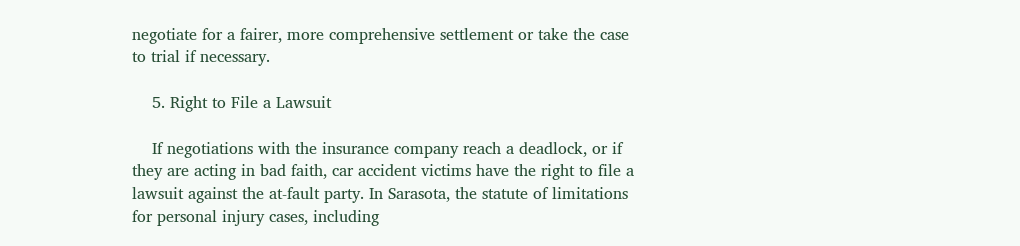negotiate for a fairer, more comprehensive settlement or take the case to trial if necessary.

    5. Right to File a Lawsuit

    If negotiations with the insurance company reach a deadlock, or if they are acting in bad faith, car accident victims have the right to file a lawsuit against the at-fault party. In Sarasota, the statute of limitations for personal injury cases, including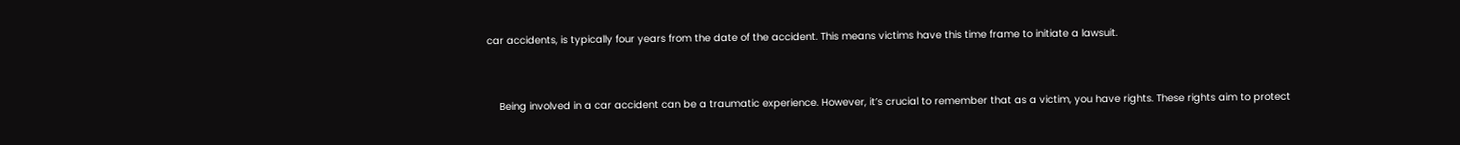car accidents, is typically four years from the date of the accident. This means victims have this time frame to initiate a lawsuit.


    Being involved in a car accident can be a traumatic experience. However, it’s crucial to remember that as a victim, you have rights. These rights aim to protect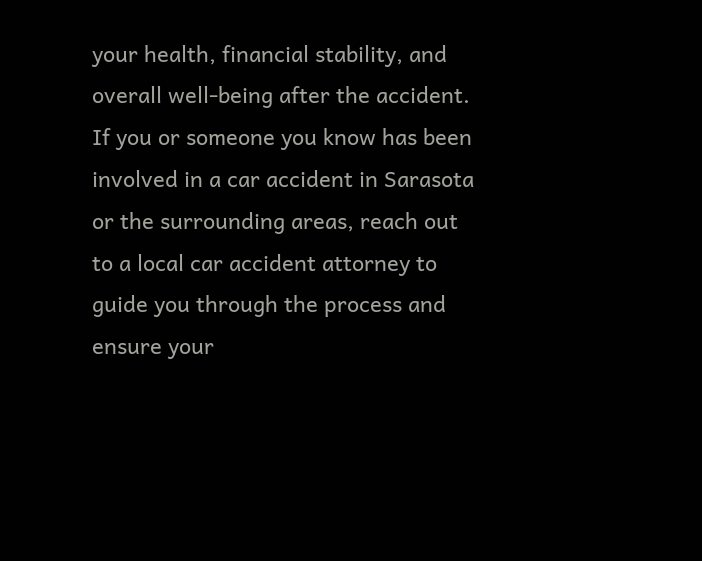your health, financial stability, and overall well-being after the accident. If you or someone you know has been involved in a car accident in Sarasota or the surrounding areas, reach out to a local car accident attorney to guide you through the process and ensure your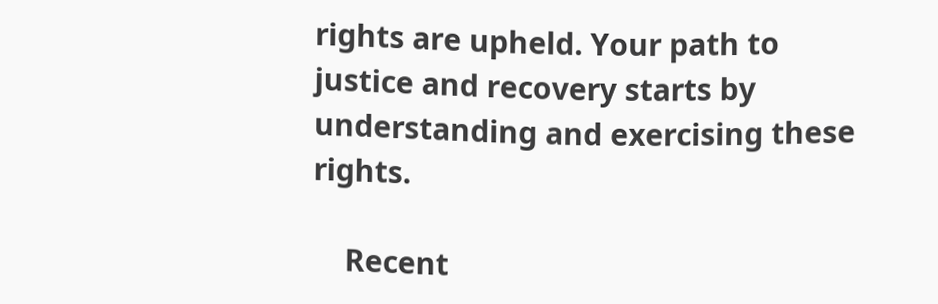rights are upheld. Your path to justice and recovery starts by understanding and exercising these rights.

    Recent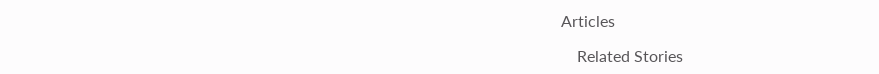Articles

    Related Stories